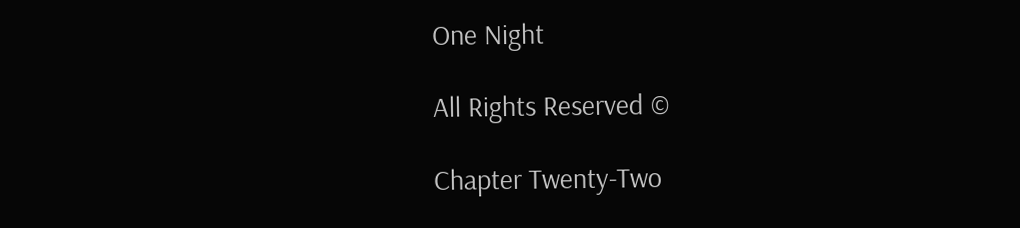One Night

All Rights Reserved ©

Chapter Twenty-Two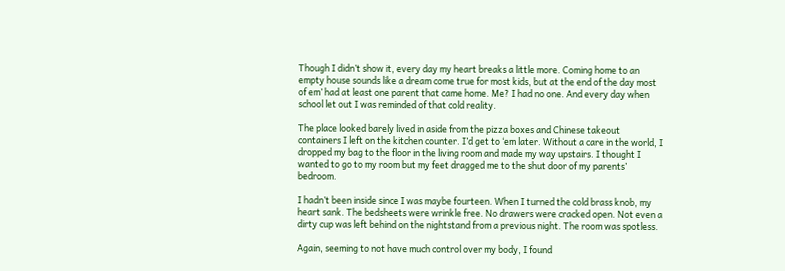Though I didn’t show it, every day my heart breaks a little more. Coming home to an empty house sounds like a dream come true for most kids, but at the end of the day most of em’ had at least one parent that came home. Me? I had no one. And every day when school let out I was reminded of that cold reality.

The place looked barely lived in aside from the pizza boxes and Chinese takeout containers I left on the kitchen counter. I’d get to ‘em later. Without a care in the world, I dropped my bag to the floor in the living room and made my way upstairs. I thought I wanted to go to my room but my feet dragged me to the shut door of my parents’ bedroom.

I hadn’t been inside since I was maybe fourteen. When I turned the cold brass knob, my heart sank. The bedsheets were wrinkle free. No drawers were cracked open. Not even a dirty cup was left behind on the nightstand from a previous night. The room was spotless.

Again, seeming to not have much control over my body, I found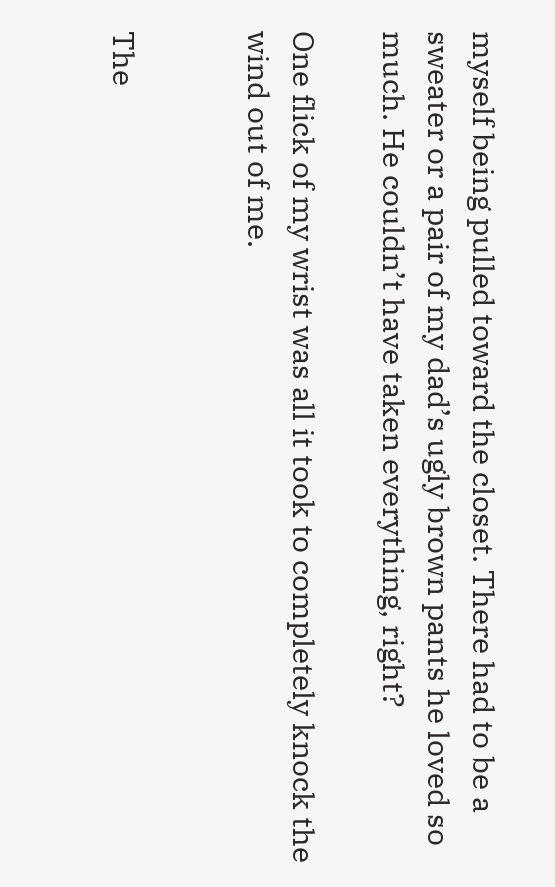myself being pulled toward the closet. There had to be a sweater or a pair of my dad’s ugly brown pants he loved so much. He couldn’t have taken everything, right?

One flick of my wrist was all it took to completely knock the wind out of me.


The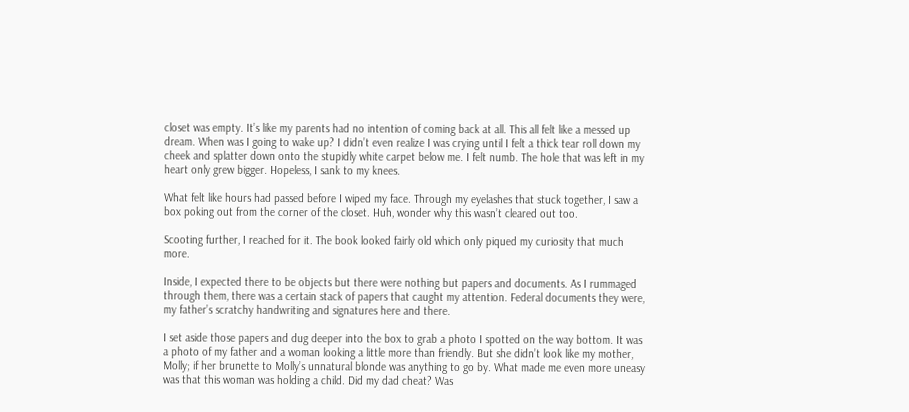closet was empty. It’s like my parents had no intention of coming back at all. This all felt like a messed up dream. When was I going to wake up? I didn’t even realize I was crying until I felt a thick tear roll down my cheek and splatter down onto the stupidly white carpet below me. I felt numb. The hole that was left in my heart only grew bigger. Hopeless, I sank to my knees.

What felt like hours had passed before I wiped my face. Through my eyelashes that stuck together, I saw a box poking out from the corner of the closet. Huh, wonder why this wasn’t cleared out too.

Scooting further, I reached for it. The book looked fairly old which only piqued my curiosity that much more.

Inside, I expected there to be objects but there were nothing but papers and documents. As I rummaged through them, there was a certain stack of papers that caught my attention. Federal documents they were, my father’s scratchy handwriting and signatures here and there.

I set aside those papers and dug deeper into the box to grab a photo I spotted on the way bottom. It was a photo of my father and a woman looking a little more than friendly. But she didn’t look like my mother, Molly; if her brunette to Molly’s unnatural blonde was anything to go by. What made me even more uneasy was that this woman was holding a child. Did my dad cheat? Was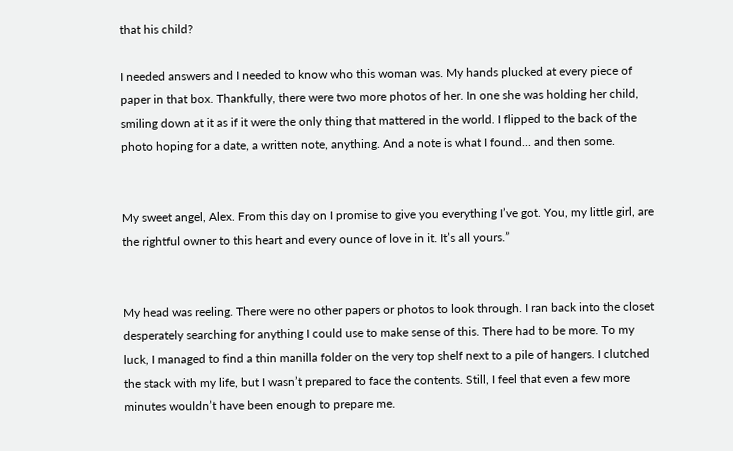that his child?

I needed answers and I needed to know who this woman was. My hands plucked at every piece of paper in that box. Thankfully, there were two more photos of her. In one she was holding her child, smiling down at it as if it were the only thing that mattered in the world. I flipped to the back of the photo hoping for a date, a written note, anything. And a note is what I found... and then some.


My sweet angel, Alex. From this day on I promise to give you everything I’ve got. You, my little girl, are the rightful owner to this heart and every ounce of love in it. It’s all yours.”


My head was reeling. There were no other papers or photos to look through. I ran back into the closet desperately searching for anything I could use to make sense of this. There had to be more. To my luck, I managed to find a thin manilla folder on the very top shelf next to a pile of hangers. I clutched the stack with my life, but I wasn’t prepared to face the contents. Still, I feel that even a few more minutes wouldn’t have been enough to prepare me.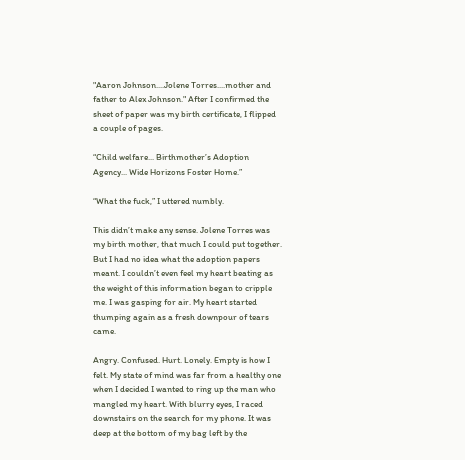"Aaron Johnson....Jolene Torres....mother and father to Alex Johnson." After I confirmed the sheet of paper was my birth certificate, I flipped a couple of pages.

“Child welfare... Birthmother’s Adoption Agency... Wide Horizons Foster Home.”

“What the fuck,” I uttered numbly.

This didn’t make any sense. Jolene Torres was my birth mother, that much I could put together. But I had no idea what the adoption papers meant. I couldn’t even feel my heart beating as the weight of this information began to cripple me. I was gasping for air. My heart started thumping again as a fresh downpour of tears came.

Angry. Confused. Hurt. Lonely. Empty is how I felt. My state of mind was far from a healthy one when I decided I wanted to ring up the man who mangled my heart. With blurry eyes, I raced downstairs on the search for my phone. It was deep at the bottom of my bag left by the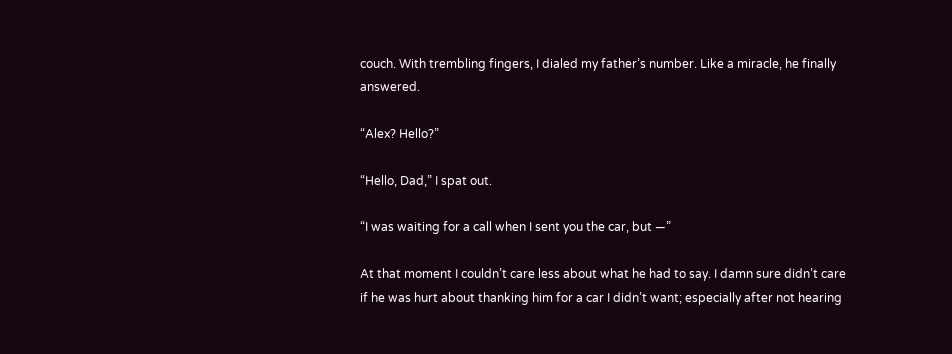couch. With trembling fingers, I dialed my father’s number. Like a miracle, he finally answered.

“Alex? Hello?”

“Hello, Dad,” I spat out.

“I was waiting for a call when I sent you the car, but —”

At that moment I couldn’t care less about what he had to say. I damn sure didn’t care if he was hurt about thanking him for a car I didn’t want; especially after not hearing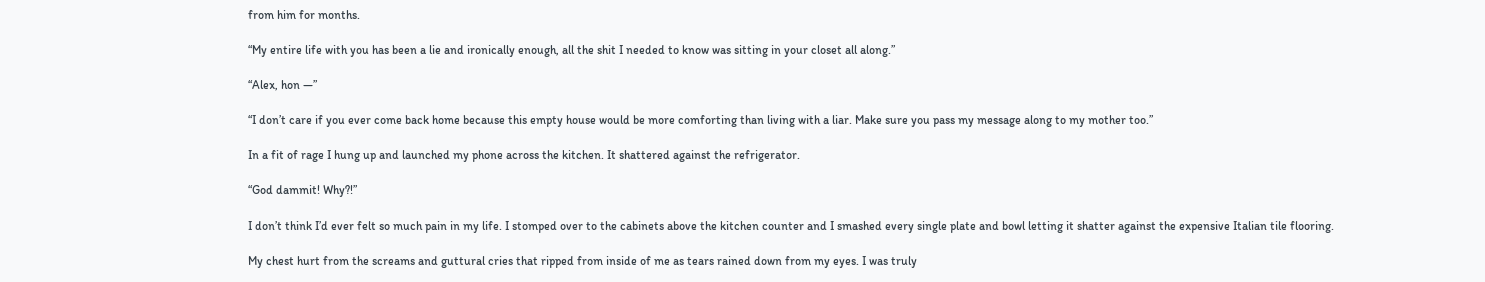from him for months.

“My entire life with you has been a lie and ironically enough, all the shit I needed to know was sitting in your closet all along.”

“Alex, hon —”

“I don’t care if you ever come back home because this empty house would be more comforting than living with a liar. Make sure you pass my message along to my mother too.”

In a fit of rage I hung up and launched my phone across the kitchen. It shattered against the refrigerator.

“God dammit! Why?!”

I don’t think I’d ever felt so much pain in my life. I stomped over to the cabinets above the kitchen counter and I smashed every single plate and bowl letting it shatter against the expensive Italian tile flooring.

My chest hurt from the screams and guttural cries that ripped from inside of me as tears rained down from my eyes. I was truly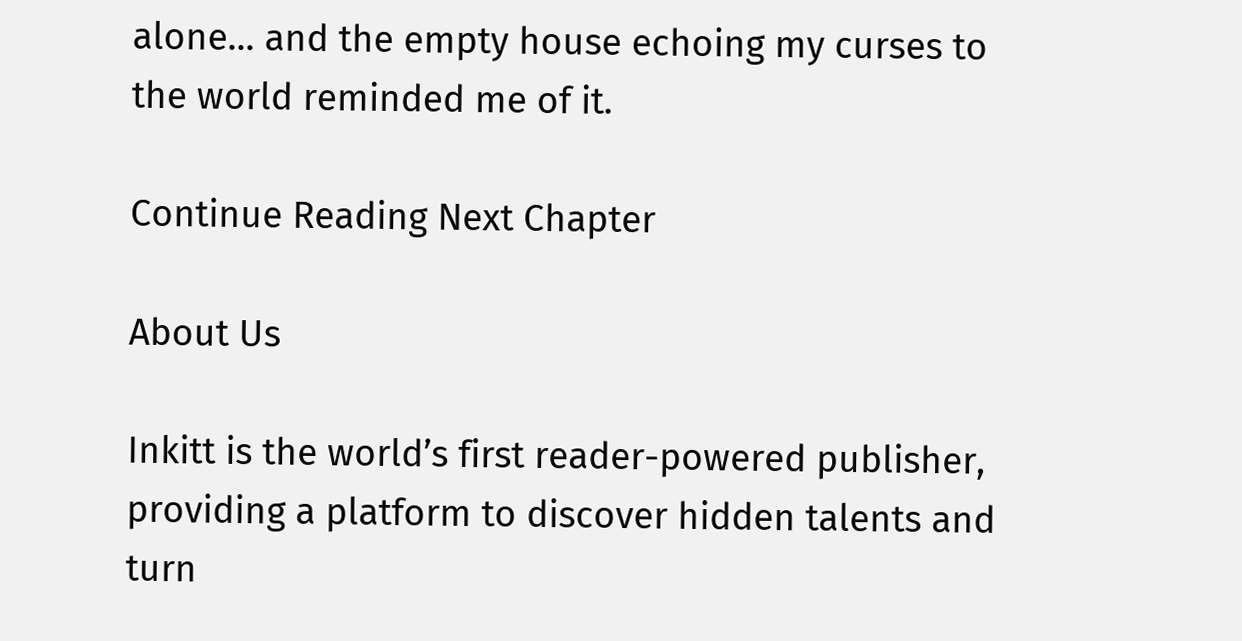alone... and the empty house echoing my curses to the world reminded me of it.

Continue Reading Next Chapter

About Us

Inkitt is the world’s first reader-powered publisher, providing a platform to discover hidden talents and turn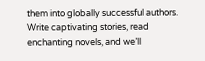them into globally successful authors. Write captivating stories, read enchanting novels, and we’ll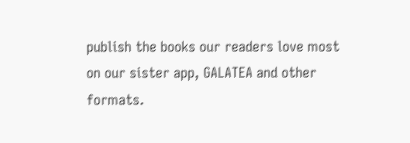publish the books our readers love most on our sister app, GALATEA and other formats.